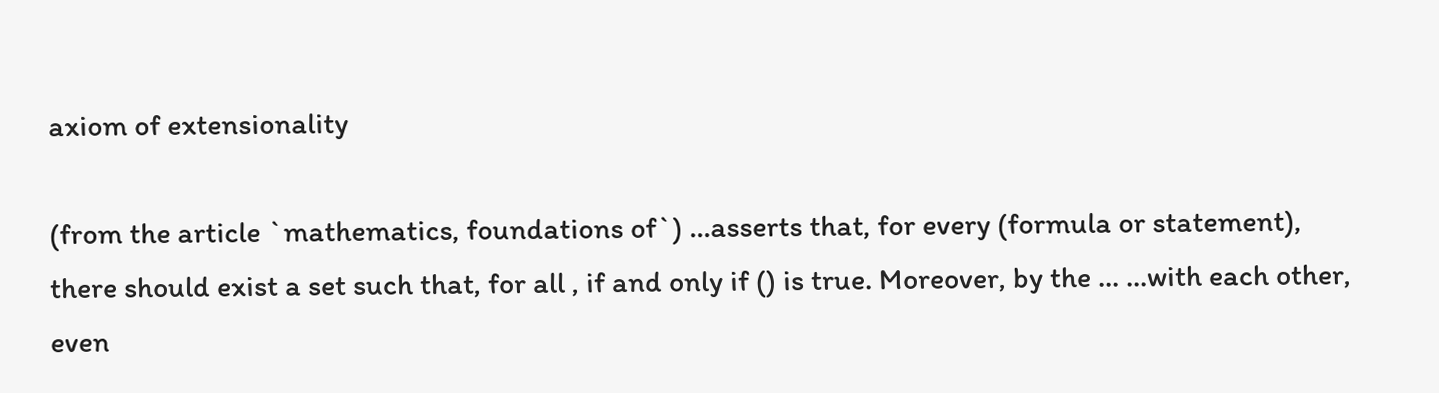axiom of extensionality

(from the article `mathematics, foundations of`) ...asserts that, for every (formula or statement), there should exist a set such that, for all , if and only if () is true. Moreover, by the ... ...with each other, even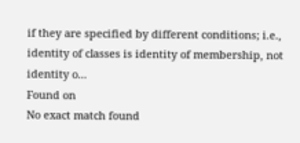if they are specified by different conditions; i.e., identity of classes is identity of membership, not identity o...
Found on
No exact match found